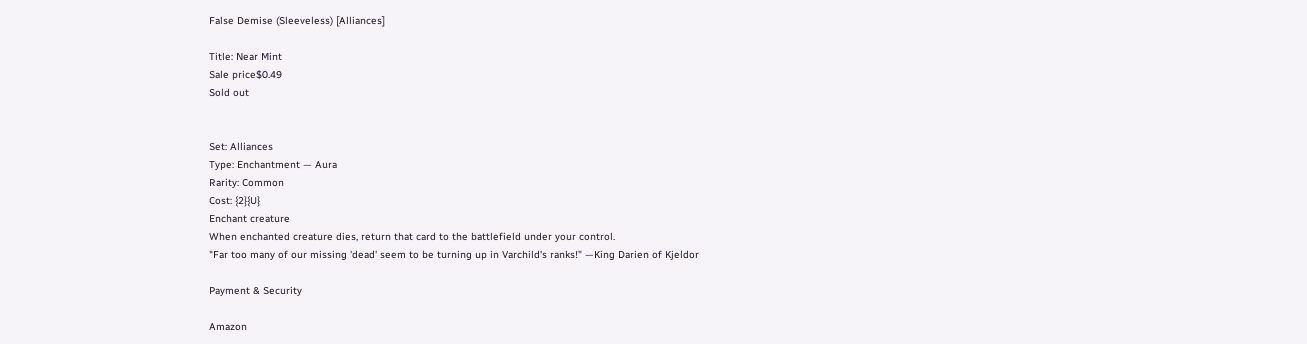False Demise (Sleeveless) [Alliances]

Title: Near Mint
Sale price$0.49
Sold out


Set: Alliances
Type: Enchantment — Aura
Rarity: Common
Cost: {2}{U}
Enchant creature
When enchanted creature dies, return that card to the battlefield under your control.
"Far too many of our missing 'dead' seem to be turning up in Varchild's ranks!" —King Darien of Kjeldor

Payment & Security

Amazon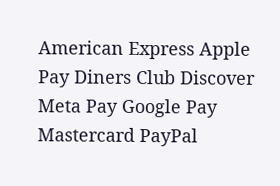American Express Apple Pay Diners Club Discover Meta Pay Google Pay Mastercard PayPal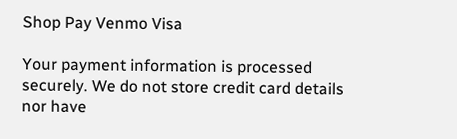Shop Pay Venmo Visa

Your payment information is processed securely. We do not store credit card details nor have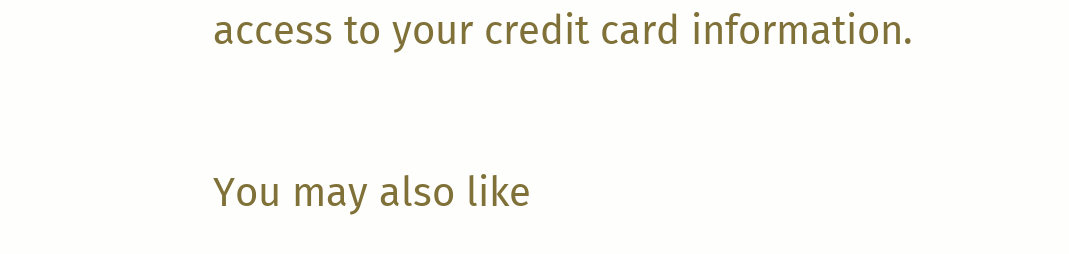access to your credit card information.

You may also like